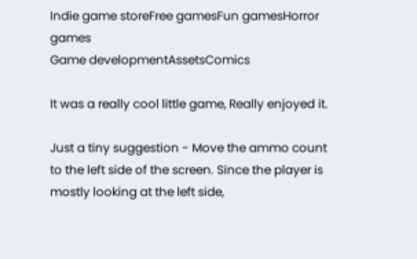Indie game storeFree gamesFun gamesHorror games
Game developmentAssetsComics

It was a really cool little game, Really enjoyed it.

Just a tiny suggestion - Move the ammo count to the left side of the screen. Since the player is mostly looking at the left side,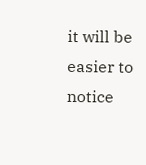it will be easier to notice